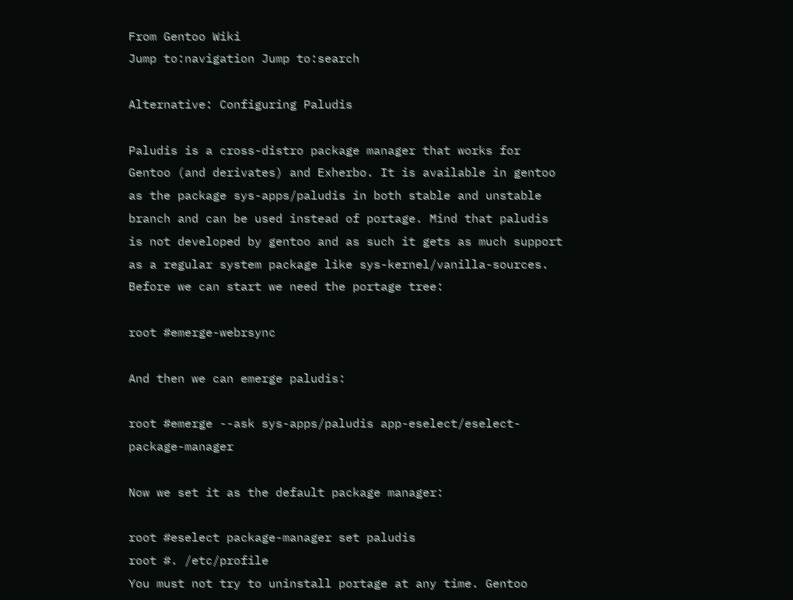From Gentoo Wiki
Jump to:navigation Jump to:search

Alternative: Configuring Paludis

Paludis is a cross-distro package manager that works for Gentoo (and derivates) and Exherbo. It is available in gentoo as the package sys-apps/paludis in both stable and unstable branch and can be used instead of portage. Mind that paludis is not developed by gentoo and as such it gets as much support as a regular system package like sys-kernel/vanilla-sources. Before we can start we need the portage tree:

root #emerge-webrsync

And then we can emerge paludis:

root #emerge --ask sys-apps/paludis app-eselect/eselect-package-manager

Now we set it as the default package manager:

root #eselect package-manager set paludis
root #. /etc/profile
You must not try to uninstall portage at any time. Gentoo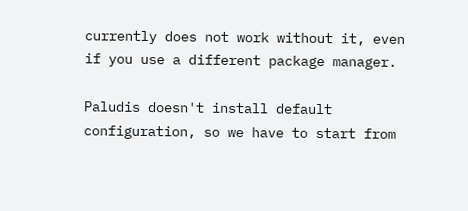currently does not work without it, even if you use a different package manager.

Paludis doesn't install default configuration, so we have to start from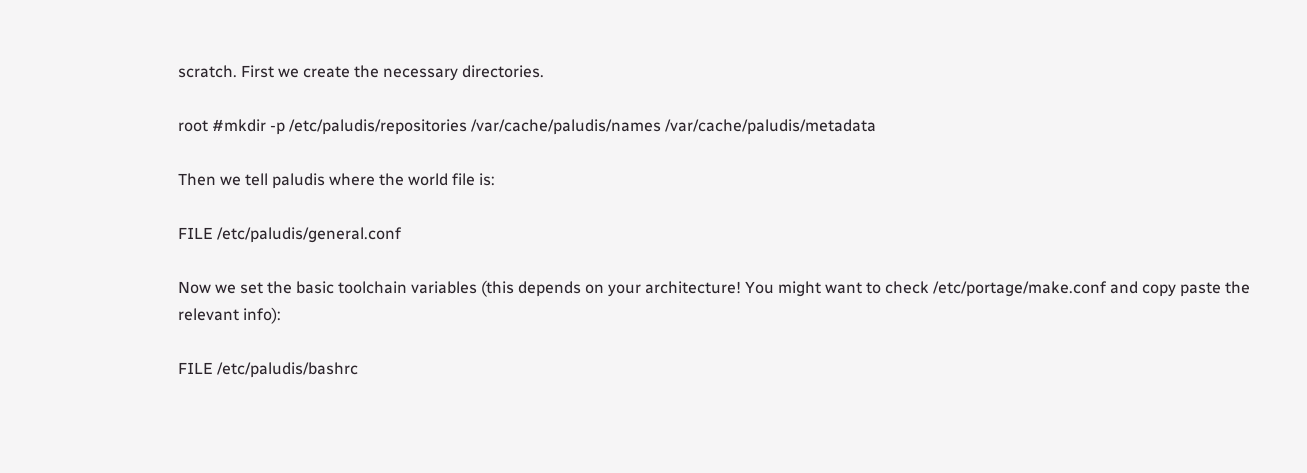scratch. First we create the necessary directories.

root #mkdir -p /etc/paludis/repositories /var/cache/paludis/names /var/cache/paludis/metadata

Then we tell paludis where the world file is:

FILE /etc/paludis/general.conf

Now we set the basic toolchain variables (this depends on your architecture! You might want to check /etc/portage/make.conf and copy paste the relevant info):

FILE /etc/paludis/bashrc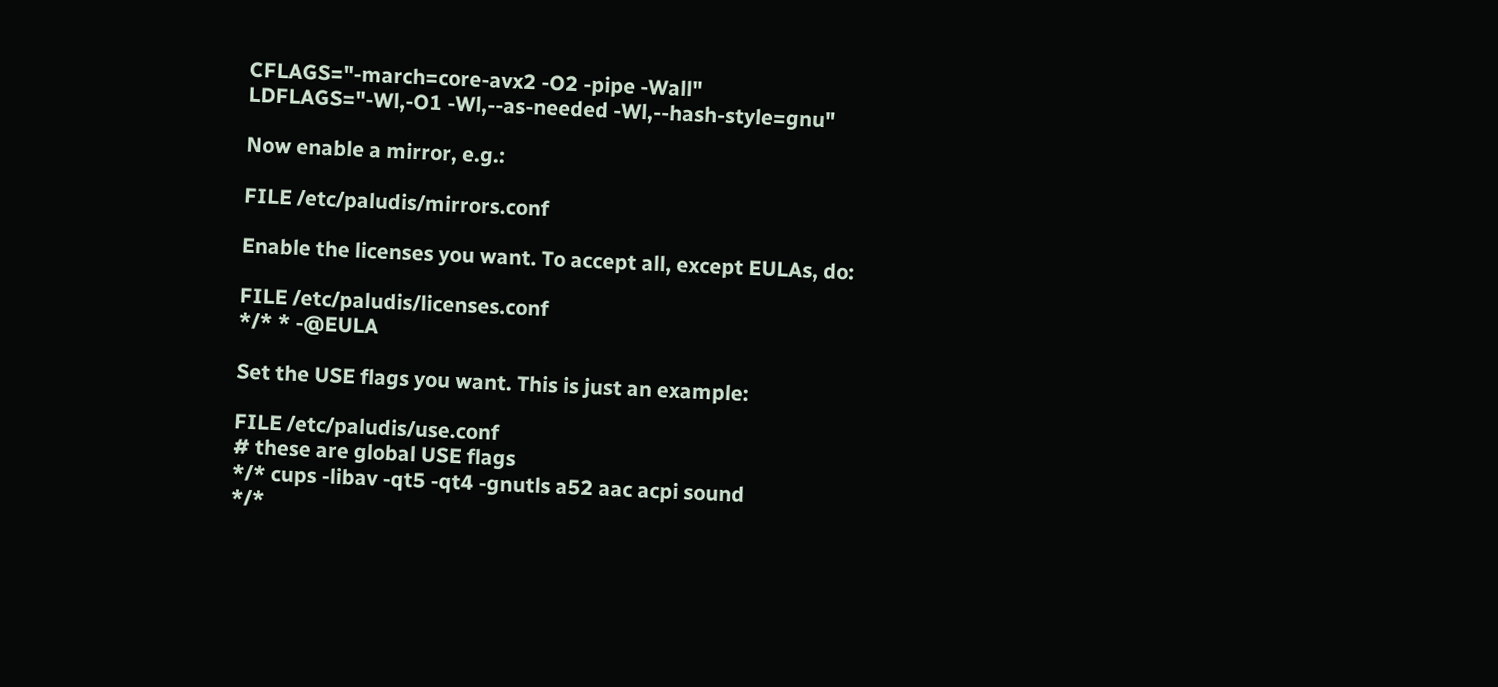CFLAGS="-march=core-avx2 -O2 -pipe -Wall"
LDFLAGS="-Wl,-O1 -Wl,--as-needed -Wl,--hash-style=gnu"

Now enable a mirror, e.g.:

FILE /etc/paludis/mirrors.conf

Enable the licenses you want. To accept all, except EULAs, do:

FILE /etc/paludis/licenses.conf
*/* * -@EULA

Set the USE flags you want. This is just an example:

FILE /etc/paludis/use.conf
# these are global USE flags
*/* cups -libav -qt5 -qt4 -gnutls a52 aac acpi sound
*/*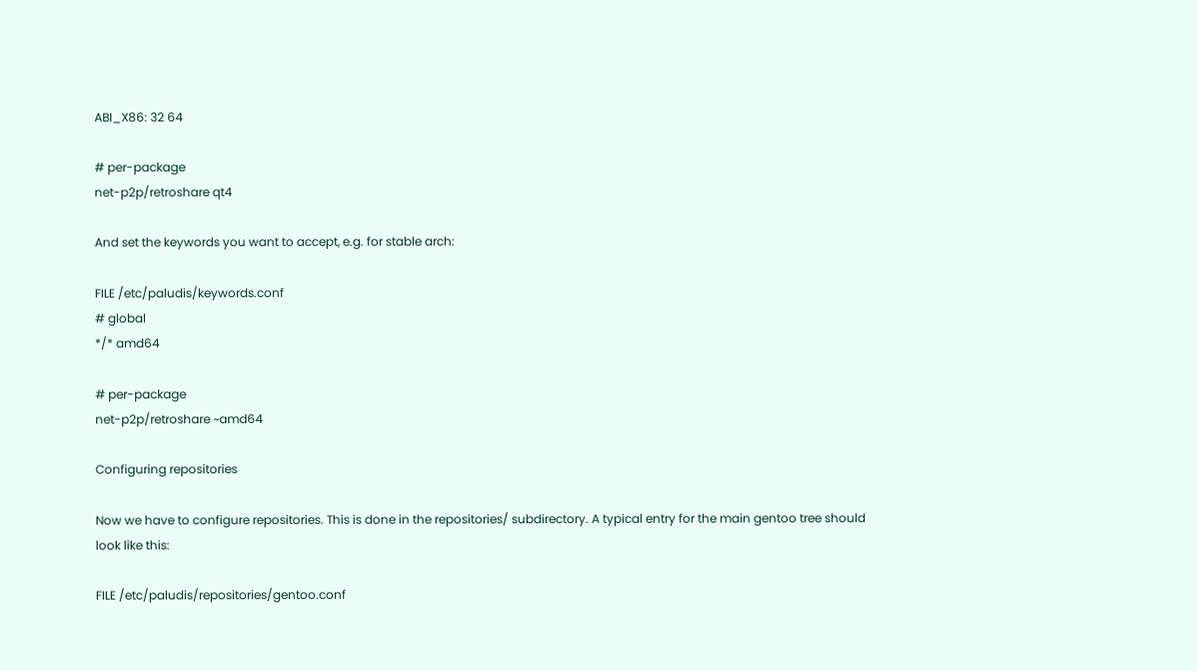ABI_X86: 32 64

# per-package
net-p2p/retroshare qt4

And set the keywords you want to accept, e.g. for stable arch:

FILE /etc/paludis/keywords.conf
# global
*/* amd64

# per-package
net-p2p/retroshare ~amd64

Configuring repositories

Now we have to configure repositories. This is done in the repositories/ subdirectory. A typical entry for the main gentoo tree should look like this:

FILE /etc/paludis/repositories/gentoo.conf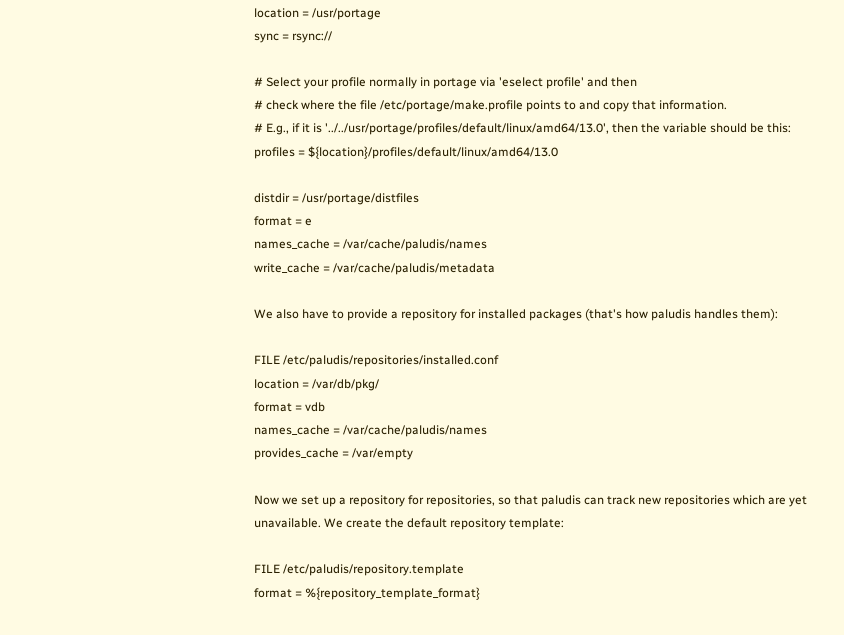location = /usr/portage
sync = rsync://

# Select your profile normally in portage via 'eselect profile' and then
# check where the file /etc/portage/make.profile points to and copy that information.
# E.g., if it is '../../usr/portage/profiles/default/linux/amd64/13.0', then the variable should be this:
profiles = ${location}/profiles/default/linux/amd64/13.0

distdir = /usr/portage/distfiles
format = e
names_cache = /var/cache/paludis/names
write_cache = /var/cache/paludis/metadata

We also have to provide a repository for installed packages (that's how paludis handles them):

FILE /etc/paludis/repositories/installed.conf
location = /var/db/pkg/
format = vdb
names_cache = /var/cache/paludis/names
provides_cache = /var/empty

Now we set up a repository for repositories, so that paludis can track new repositories which are yet unavailable. We create the default repository template:

FILE /etc/paludis/repository.template
format = %{repository_template_format}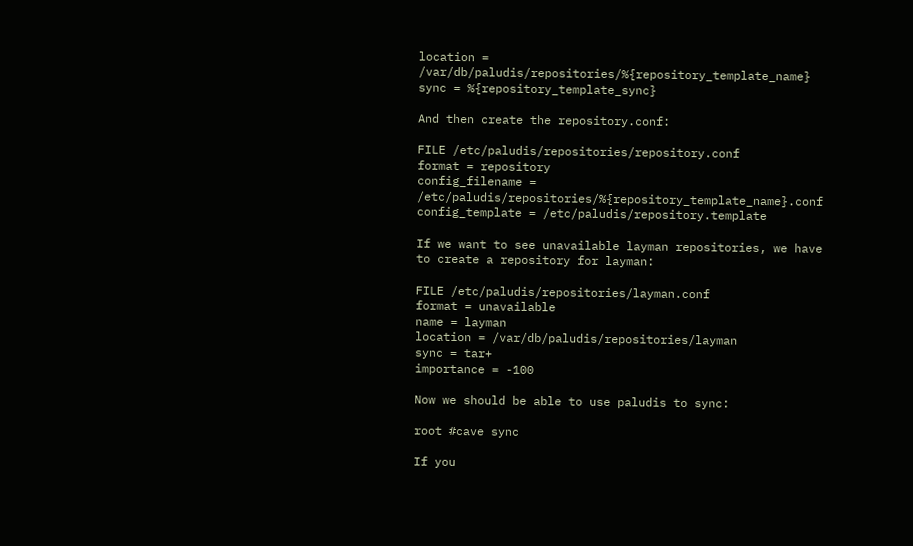location = /var/db/paludis/repositories/%{repository_template_name}
sync = %{repository_template_sync}

And then create the repository.conf:

FILE /etc/paludis/repositories/repository.conf
format = repository
config_filename = /etc/paludis/repositories/%{repository_template_name}.conf
config_template = /etc/paludis/repository.template

If we want to see unavailable layman repositories, we have to create a repository for layman:

FILE /etc/paludis/repositories/layman.conf
format = unavailable
name = layman
location = /var/db/paludis/repositories/layman
sync = tar+
importance = -100

Now we should be able to use paludis to sync:

root #cave sync

If you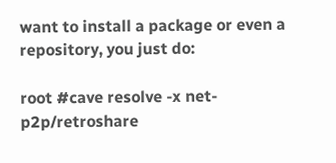want to install a package or even a repository, you just do:

root #cave resolve -x net-p2p/retroshare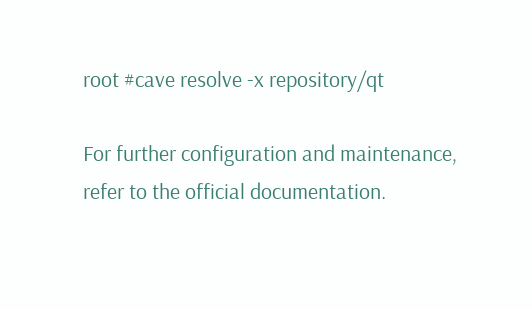root #cave resolve -x repository/qt

For further configuration and maintenance, refer to the official documentation.